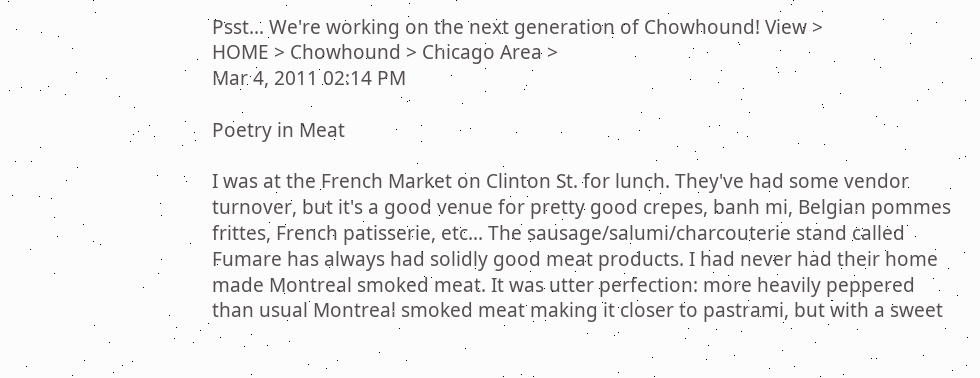Psst... We're working on the next generation of Chowhound! View >
HOME > Chowhound > Chicago Area >
Mar 4, 2011 02:14 PM

Poetry in Meat

I was at the French Market on Clinton St. for lunch. They've had some vendor turnover, but it's a good venue for pretty good crepes, banh mi, Belgian pommes frittes, French patisserie, etc... The sausage/salumi/charcouterie stand called Fumare has always had solidly good meat products. I had never had their home made Montreal smoked meat. It was utter perfection: more heavily peppered than usual Montreal smoked meat making it closer to pastrami, but with a sweet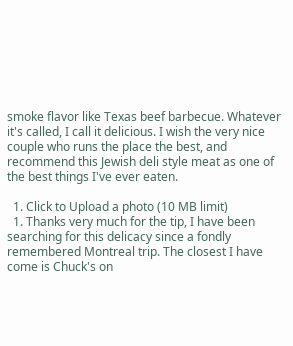smoke flavor like Texas beef barbecue. Whatever it's called, I call it delicious. I wish the very nice couple who runs the place the best, and recommend this Jewish deli style meat as one of the best things I've ever eaten.

  1. Click to Upload a photo (10 MB limit)
  1. Thanks very much for the tip, I have been searching for this delicacy since a fondly remembered Montreal trip. The closest I have come is Chuck's on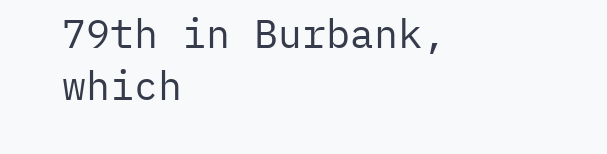79th in Burbank, which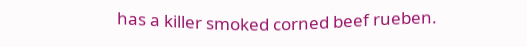has a killer smoked corned beef rueben.